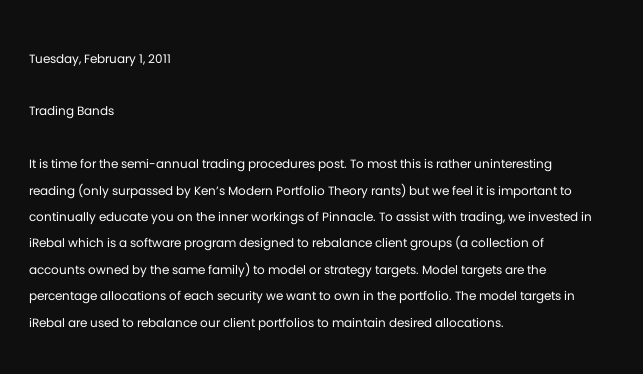Tuesday, February 1, 2011

Trading Bands

It is time for the semi-annual trading procedures post. To most this is rather uninteresting reading (only surpassed by Ken’s Modern Portfolio Theory rants) but we feel it is important to continually educate you on the inner workings of Pinnacle. To assist with trading, we invested in iRebal which is a software program designed to rebalance client groups (a collection of accounts owned by the same family) to model or strategy targets. Model targets are the percentage allocations of each security we want to own in the portfolio. The model targets in iRebal are used to rebalance our client portfolios to maintain desired allocations.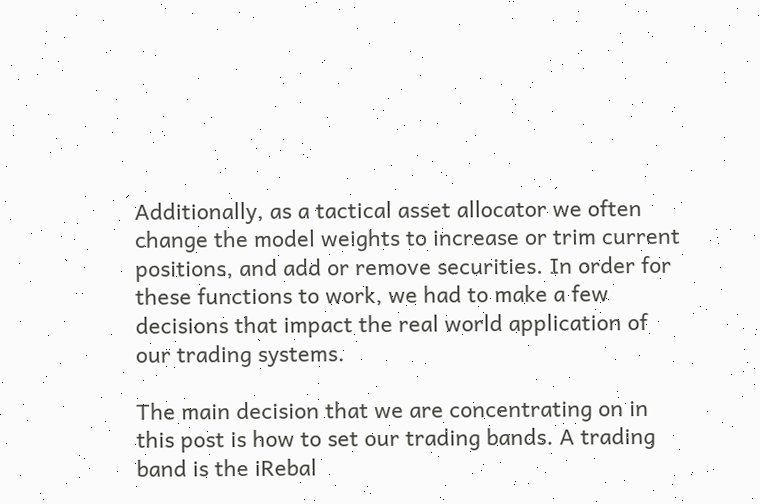Additionally, as a tactical asset allocator we often change the model weights to increase or trim current positions, and add or remove securities. In order for these functions to work, we had to make a few decisions that impact the real world application of our trading systems.

The main decision that we are concentrating on in this post is how to set our trading bands. A trading band is the iRebal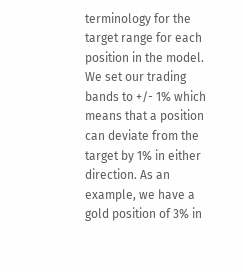terminology for the target range for each position in the model. We set our trading bands to +/- 1% which means that a position can deviate from the target by 1% in either direction. As an example, we have a gold position of 3% in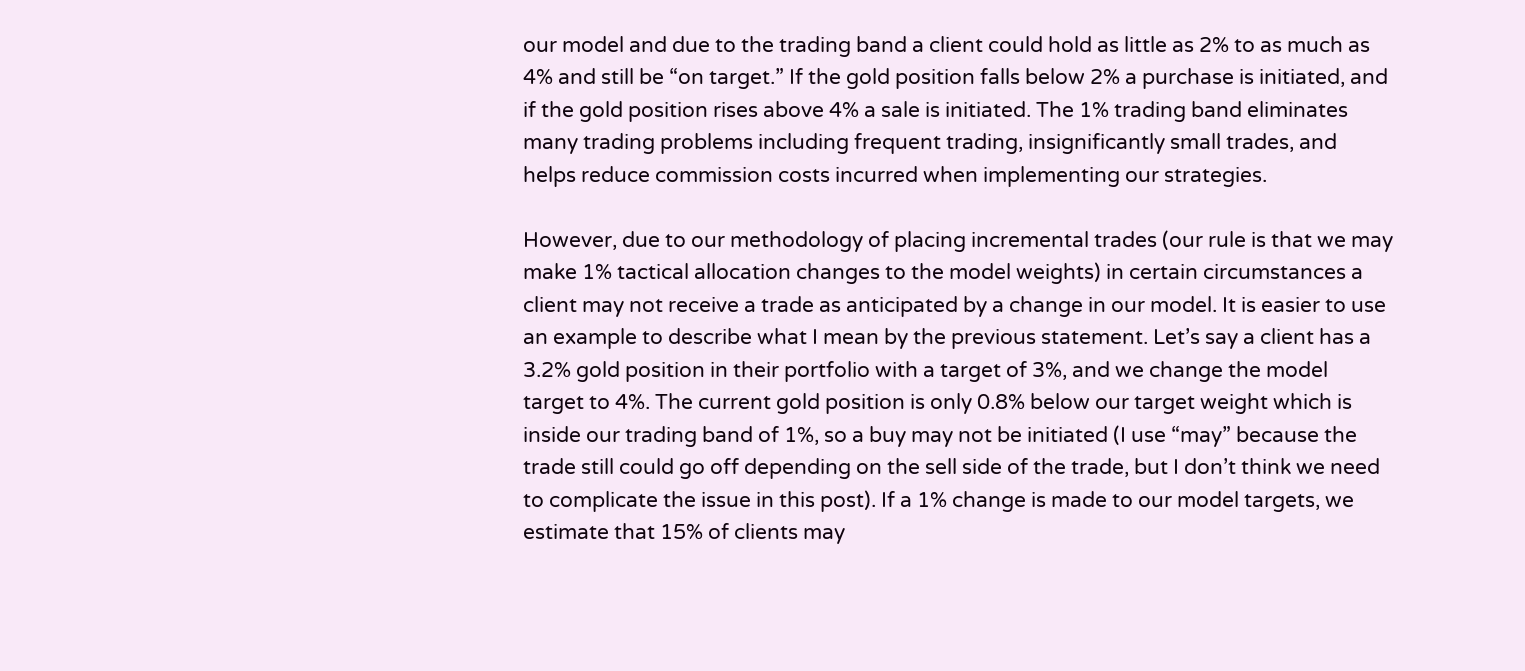our model and due to the trading band a client could hold as little as 2% to as much as 4% and still be “on target.” If the gold position falls below 2% a purchase is initiated, and if the gold position rises above 4% a sale is initiated. The 1% trading band eliminates many trading problems including frequent trading, insignificantly small trades, and helps reduce commission costs incurred when implementing our strategies.

However, due to our methodology of placing incremental trades (our rule is that we may make 1% tactical allocation changes to the model weights) in certain circumstances a client may not receive a trade as anticipated by a change in our model. It is easier to use an example to describe what I mean by the previous statement. Let’s say a client has a 3.2% gold position in their portfolio with a target of 3%, and we change the model target to 4%. The current gold position is only 0.8% below our target weight which is inside our trading band of 1%, so a buy may not be initiated (I use “may” because the trade still could go off depending on the sell side of the trade, but I don’t think we need to complicate the issue in this post). If a 1% change is made to our model targets, we estimate that 15% of clients may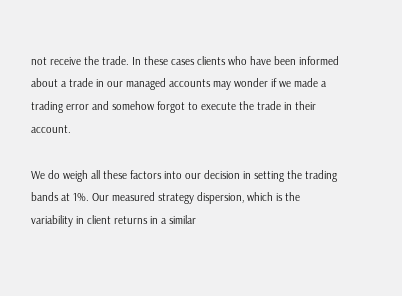not receive the trade. In these cases clients who have been informed about a trade in our managed accounts may wonder if we made a trading error and somehow forgot to execute the trade in their account.

We do weigh all these factors into our decision in setting the trading bands at 1%. Our measured strategy dispersion, which is the variability in client returns in a similar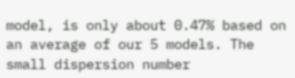model, is only about 0.47% based on an average of our 5 models. The small dispersion number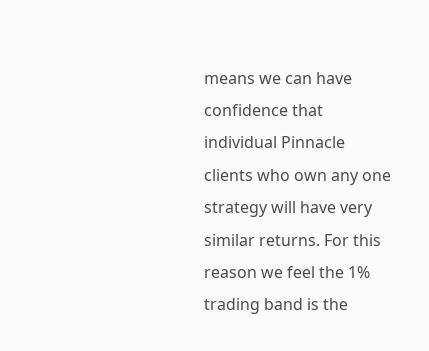means we can have confidence that individual Pinnacle clients who own any one strategy will have very similar returns. For this reason we feel the 1% trading band is the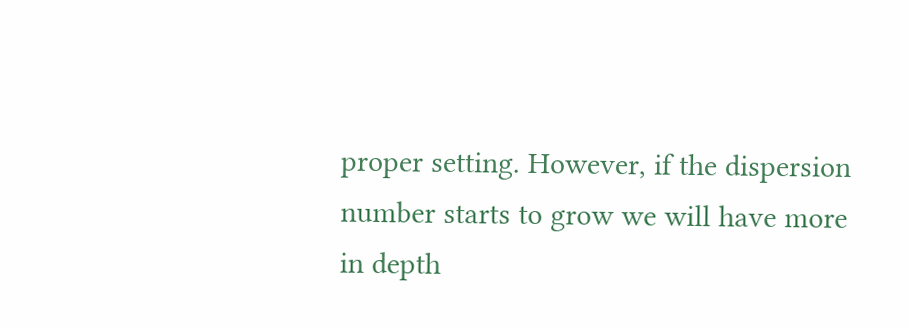proper setting. However, if the dispersion number starts to grow we will have more in depth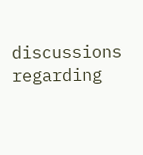discussions regarding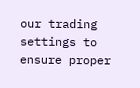our trading settings to ensure proper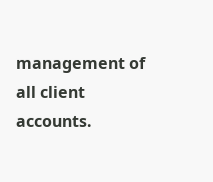management of all client accounts.